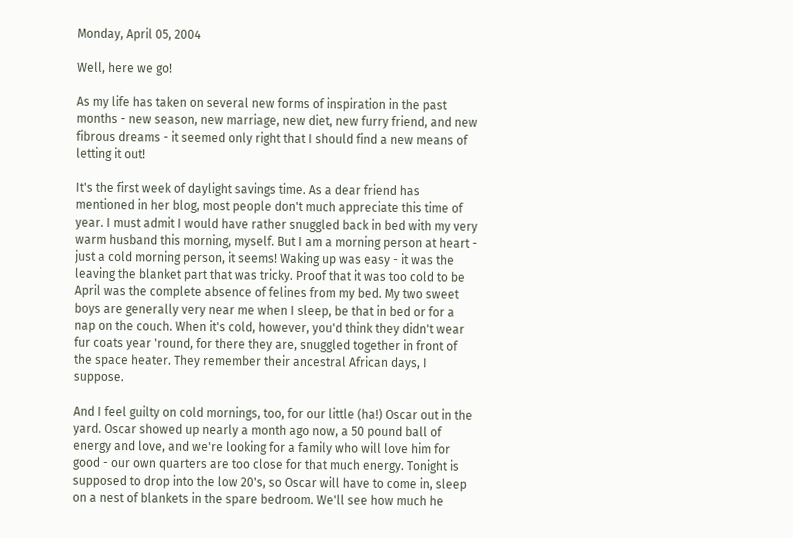Monday, April 05, 2004

Well, here we go!

As my life has taken on several new forms of inspiration in the past months - new season, new marriage, new diet, new furry friend, and new fibrous dreams - it seemed only right that I should find a new means of letting it out!

It's the first week of daylight savings time. As a dear friend has mentioned in her blog, most people don't much appreciate this time of year. I must admit I would have rather snuggled back in bed with my very warm husband this morning, myself. But I am a morning person at heart - just a cold morning person, it seems! Waking up was easy - it was the leaving the blanket part that was tricky. Proof that it was too cold to be April was the complete absence of felines from my bed. My two sweet boys are generally very near me when I sleep, be that in bed or for a nap on the couch. When it's cold, however, you'd think they didn't wear fur coats year 'round, for there they are, snuggled together in front of the space heater. They remember their ancestral African days, I suppose.

And I feel guilty on cold mornings, too, for our little (ha!) Oscar out in the yard. Oscar showed up nearly a month ago now, a 50 pound ball of energy and love, and we're looking for a family who will love him for good - our own quarters are too close for that much energy. Tonight is supposed to drop into the low 20's, so Oscar will have to come in, sleep on a nest of blankets in the spare bedroom. We'll see how much he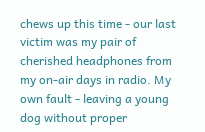chews up this time - our last victim was my pair of cherished headphones from my on-air days in radio. My own fault - leaving a young dog without proper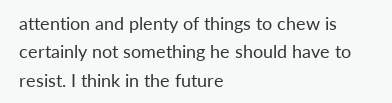attention and plenty of things to chew is certainly not something he should have to resist. I think in the future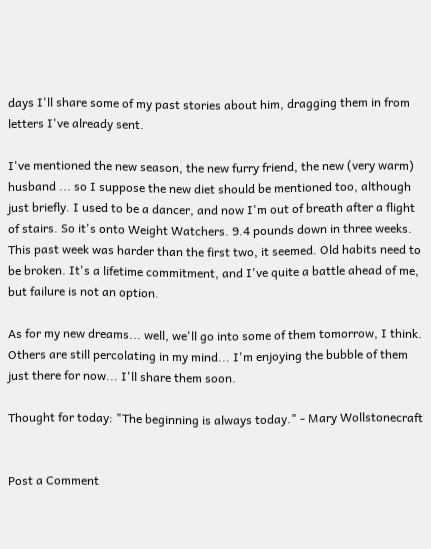days I'll share some of my past stories about him, dragging them in from letters I've already sent.

I've mentioned the new season, the new furry friend, the new (very warm) husband ... so I suppose the new diet should be mentioned too, although just briefly. I used to be a dancer, and now I'm out of breath after a flight of stairs. So it's onto Weight Watchers. 9.4 pounds down in three weeks. This past week was harder than the first two, it seemed. Old habits need to be broken. It's a lifetime commitment, and I've quite a battle ahead of me, but failure is not an option.

As for my new dreams... well, we'll go into some of them tomorrow, I think. Others are still percolating in my mind... I'm enjoying the bubble of them just there for now... I'll share them soon.

Thought for today: "The beginning is always today." - Mary Wollstonecraft


Post a Comment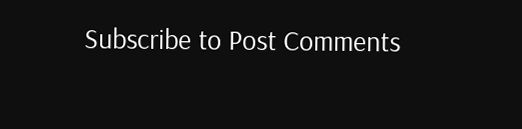Subscribe to Post Comments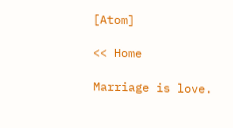[Atom]

<< Home

Marriage is love.